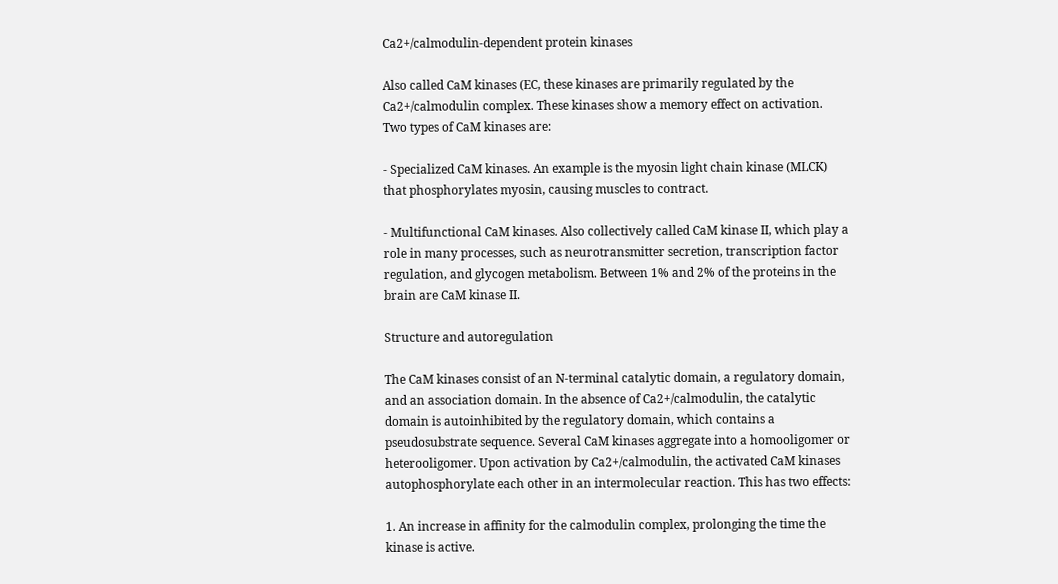Ca2+/calmodulin-dependent protein kinases

Also called CaM kinases (EC, these kinases are primarily regulated by the Ca2+/calmodulin complex. These kinases show a memory effect on activation. Two types of CaM kinases are:

- Specialized CaM kinases. An example is the myosin light chain kinase (MLCK) that phosphorylates myosin, causing muscles to contract.

- Multifunctional CaM kinases. Also collectively called CaM kinase II, which play a role in many processes, such as neurotransmitter secretion, transcription factor regulation, and glycogen metabolism. Between 1% and 2% of the proteins in the brain are CaM kinase II.

Structure and autoregulation

The CaM kinases consist of an N-terminal catalytic domain, a regulatory domain, and an association domain. In the absence of Ca2+/calmodulin, the catalytic domain is autoinhibited by the regulatory domain, which contains a pseudosubstrate sequence. Several CaM kinases aggregate into a homooligomer or heterooligomer. Upon activation by Ca2+/calmodulin, the activated CaM kinases autophosphorylate each other in an intermolecular reaction. This has two effects:

1. An increase in affinity for the calmodulin complex, prolonging the time the kinase is active.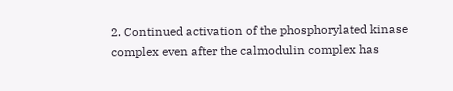2. Continued activation of the phosphorylated kinase complex even after the calmodulin complex has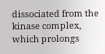dissociated from the kinase complex, which prolongs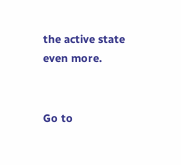the active state even more.


Go to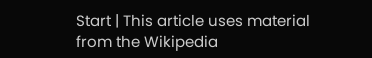Start | This article uses material from the Wikipedia